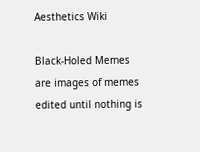Aesthetics Wiki

Black-Holed Memes are images of memes edited until nothing is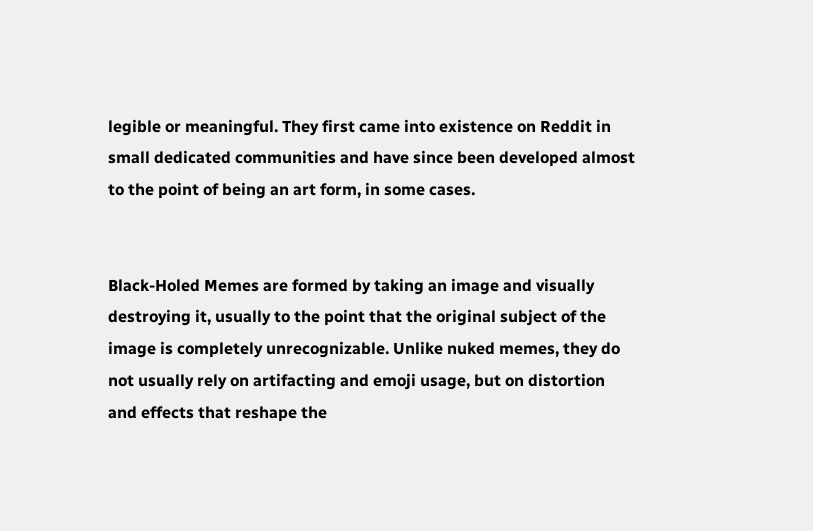legible or meaningful. They first came into existence on Reddit in small dedicated communities and have since been developed almost to the point of being an art form, in some cases.


Black-Holed Memes are formed by taking an image and visually destroying it, usually to the point that the original subject of the image is completely unrecognizable. Unlike nuked memes, they do not usually rely on artifacting and emoji usage, but on distortion and effects that reshape the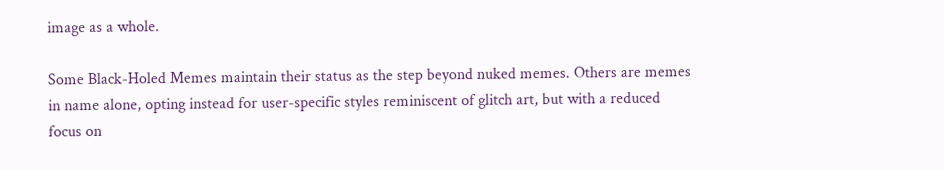image as a whole.

Some Black-Holed Memes maintain their status as the step beyond nuked memes. Others are memes in name alone, opting instead for user-specific styles reminiscent of glitch art, but with a reduced focus on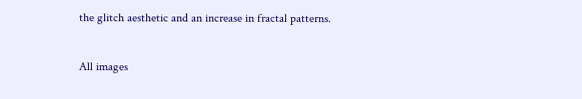the glitch aesthetic and an increase in fractal patterns.


All images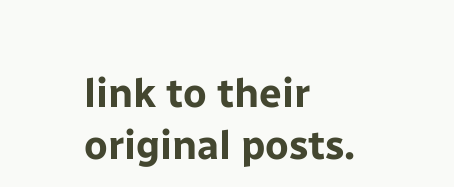link to their original posts.